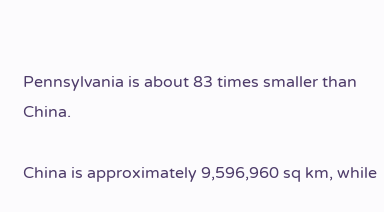Pennsylvania is about 83 times smaller than China.

China is approximately 9,596,960 sq km, while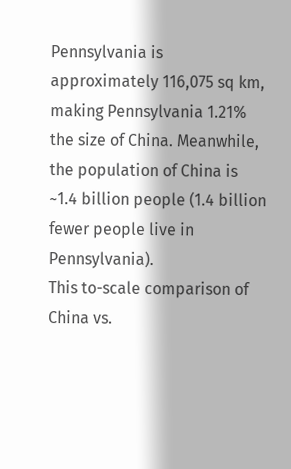Pennsylvania is approximately 116,075 sq km, making Pennsylvania 1.21% the size of China. Meanwhile, the population of China is ~1.4 billion people (1.4 billion fewer people live in Pennsylvania).
This to-scale comparison of China vs.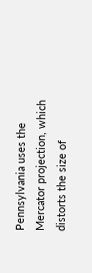Pennsylvania uses the Mercator projection, which distorts the size of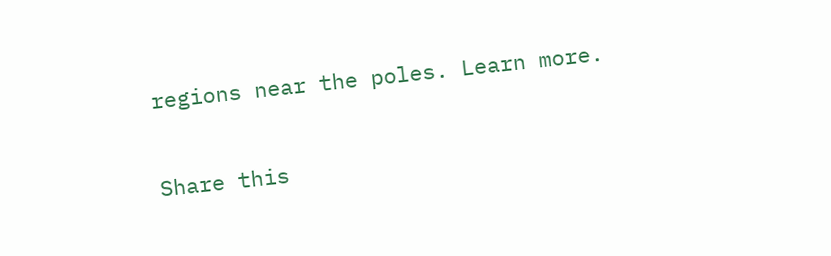regions near the poles. Learn more.

Share this